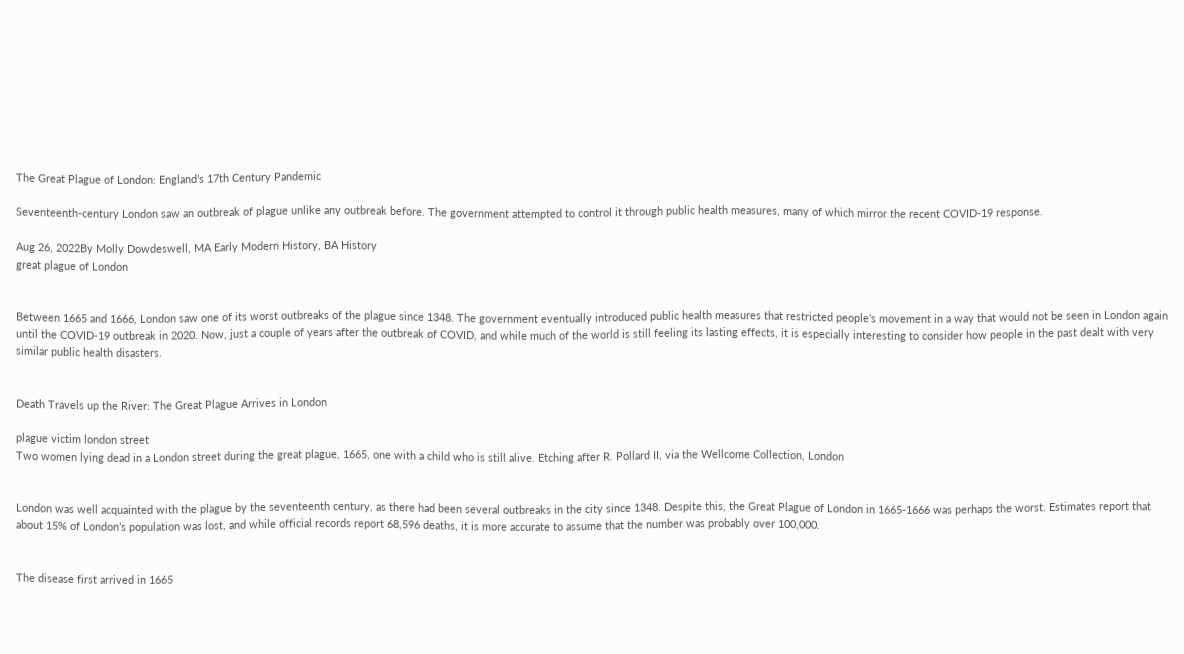The Great Plague of London: England’s 17th Century Pandemic

Seventeenth-century London saw an outbreak of plague unlike any outbreak before. The government attempted to control it through public health measures, many of which mirror the recent COVID-19 response.

Aug 26, 2022By Molly Dowdeswell, MA Early Modern History, BA History
great plague of London


Between 1665 and 1666, London saw one of its worst outbreaks of the plague since 1348. The government eventually introduced public health measures that restricted people’s movement in a way that would not be seen in London again until the COVID-19 outbreak in 2020. Now, just a couple of years after the outbreak of COVID, and while much of the world is still feeling its lasting effects, it is especially interesting to consider how people in the past dealt with very similar public health disasters.


Death Travels up the River: The Great Plague Arrives in London

plague victim london street
Two women lying dead in a London street during the great plague, 1665, one with a child who is still alive. Etching after R. Pollard II, via the Wellcome Collection, London


London was well acquainted with the plague by the seventeenth century, as there had been several outbreaks in the city since 1348. Despite this, the Great Plague of London in 1665-1666 was perhaps the worst. Estimates report that about 15% of London’s population was lost, and while official records report 68,596 deaths, it is more accurate to assume that the number was probably over 100,000.


The disease first arrived in 1665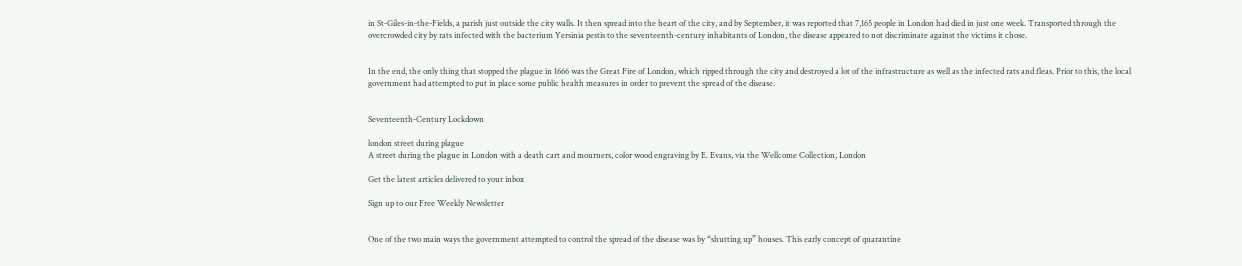in St-Giles-in-the-Fields, a parish just outside the city walls. It then spread into the heart of the city, and by September, it was reported that 7,165 people in London had died in just one week. Transported through the overcrowded city by rats infected with the bacterium Yersinia pestis to the seventeenth-century inhabitants of London, the disease appeared to not discriminate against the victims it chose.


In the end, the only thing that stopped the plague in 1666 was the Great Fire of London, which ripped through the city and destroyed a lot of the infrastructure as well as the infected rats and fleas. Prior to this, the local government had attempted to put in place some public health measures in order to prevent the spread of the disease.


Seventeenth-Century Lockdown

london street during plague
A street during the plague in London with a death cart and mourners, color wood engraving by E. Evans, via the Wellcome Collection, London

Get the latest articles delivered to your inbox

Sign up to our Free Weekly Newsletter


One of the two main ways the government attempted to control the spread of the disease was by “shutting up” houses. This early concept of quarantine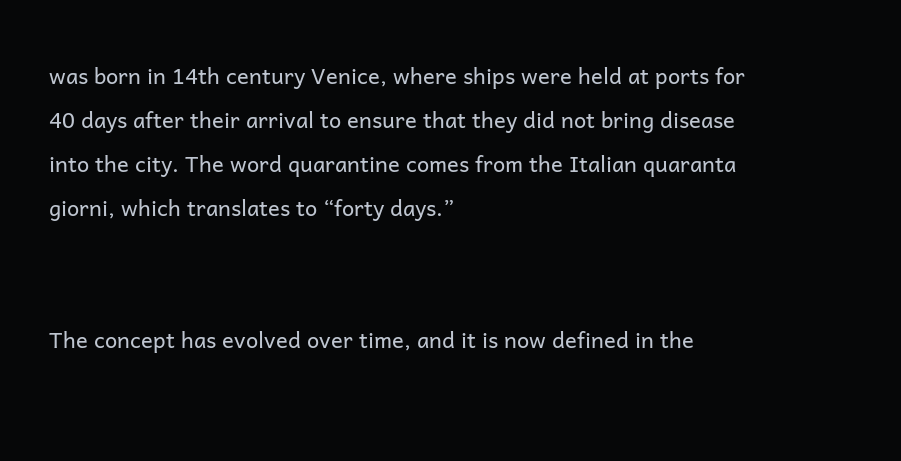was born in 14th century Venice, where ships were held at ports for 40 days after their arrival to ensure that they did not bring disease into the city. The word quarantine comes from the Italian quaranta giorni, which translates to “forty days.”


The concept has evolved over time, and it is now defined in the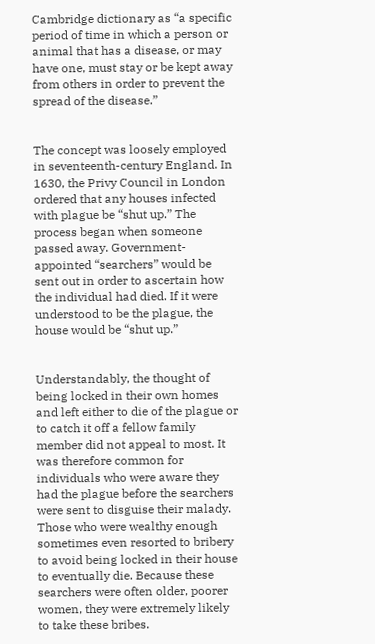Cambridge dictionary as “a specific period of time in which a person or animal that has a disease, or may have one, must stay or be kept away from others in order to prevent the spread of the disease.”


The concept was loosely employed in seventeenth-century England. In 1630, the Privy Council in London ordered that any houses infected with plague be “shut up.” The process began when someone passed away. Government-appointed “searchers” would be sent out in order to ascertain how the individual had died. If it were understood to be the plague, the house would be “shut up.”


Understandably, the thought of being locked in their own homes and left either to die of the plague or to catch it off a fellow family member did not appeal to most. It was therefore common for individuals who were aware they had the plague before the searchers were sent to disguise their malady. Those who were wealthy enough sometimes even resorted to bribery to avoid being locked in their house to eventually die. Because these searchers were often older, poorer women, they were extremely likely to take these bribes.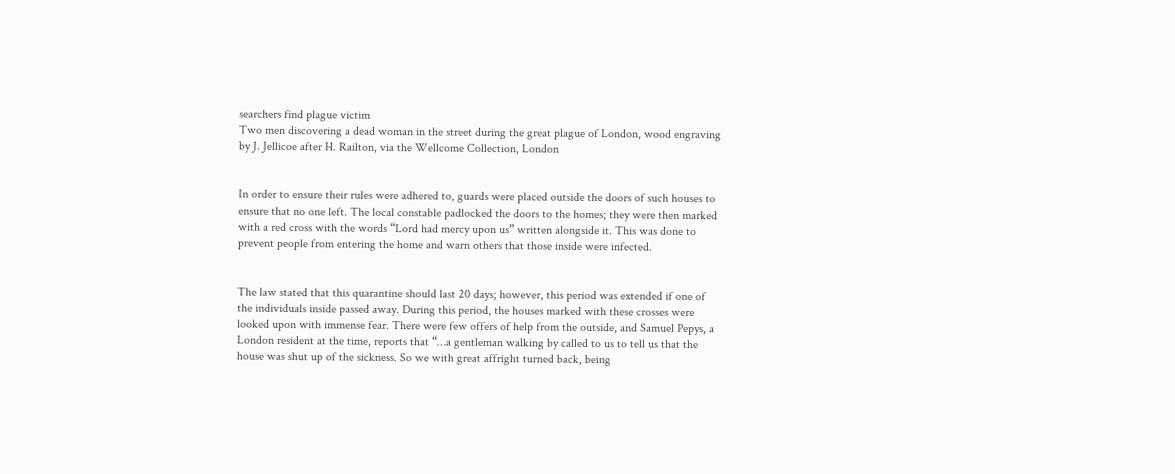searchers find plague victim
Two men discovering a dead woman in the street during the great plague of London, wood engraving by J. Jellicoe after H. Railton, via the Wellcome Collection, London


In order to ensure their rules were adhered to, guards were placed outside the doors of such houses to ensure that no one left. The local constable padlocked the doors to the homes; they were then marked with a red cross with the words “Lord had mercy upon us” written alongside it. This was done to prevent people from entering the home and warn others that those inside were infected.


The law stated that this quarantine should last 20 days; however, this period was extended if one of the individuals inside passed away. During this period, the houses marked with these crosses were looked upon with immense fear. There were few offers of help from the outside, and Samuel Pepys, a London resident at the time, reports that “…a gentleman walking by called to us to tell us that the house was shut up of the sickness. So we with great affright turned back, being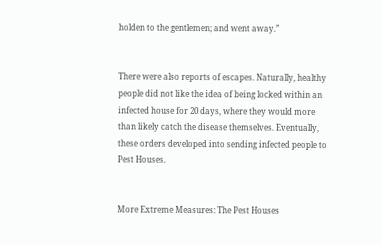holden to the gentlemen; and went away.”


There were also reports of escapes. Naturally, healthy people did not like the idea of being locked within an infected house for 20 days, where they would more than likely catch the disease themselves. Eventually, these orders developed into sending infected people to Pest Houses.


More Extreme Measures: The Pest Houses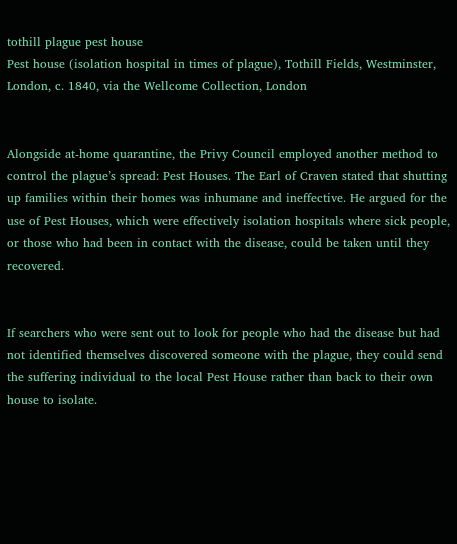tothill plague pest house
Pest house (isolation hospital in times of plague), Tothill Fields, Westminster, London, c. 1840, via the Wellcome Collection, London


Alongside at-home quarantine, the Privy Council employed another method to control the plague’s spread: Pest Houses. The Earl of Craven stated that shutting up families within their homes was inhumane and ineffective. He argued for the use of Pest Houses, which were effectively isolation hospitals where sick people, or those who had been in contact with the disease, could be taken until they recovered.


If searchers who were sent out to look for people who had the disease but had not identified themselves discovered someone with the plague, they could send the suffering individual to the local Pest House rather than back to their own house to isolate.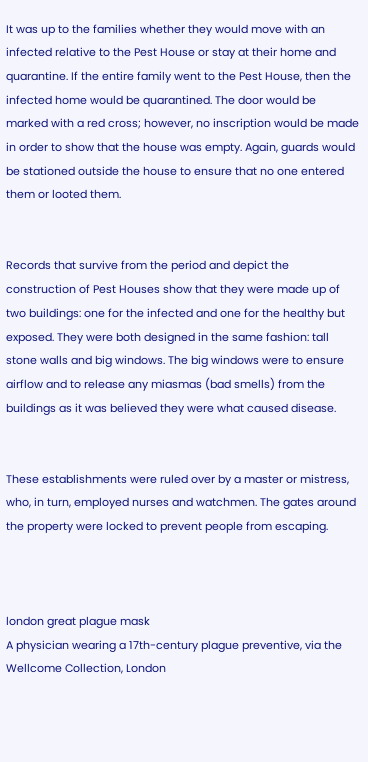It was up to the families whether they would move with an infected relative to the Pest House or stay at their home and quarantine. If the entire family went to the Pest House, then the infected home would be quarantined. The door would be marked with a red cross; however, no inscription would be made in order to show that the house was empty. Again, guards would be stationed outside the house to ensure that no one entered them or looted them.


Records that survive from the period and depict the construction of Pest Houses show that they were made up of two buildings: one for the infected and one for the healthy but exposed. They were both designed in the same fashion: tall stone walls and big windows. The big windows were to ensure airflow and to release any miasmas (bad smells) from the buildings as it was believed they were what caused disease.


These establishments were ruled over by a master or mistress, who, in turn, employed nurses and watchmen. The gates around the property were locked to prevent people from escaping.



london great plague mask
A physician wearing a 17th-century plague preventive, via the Wellcome Collection, London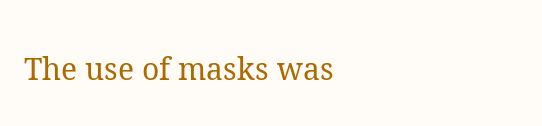The use of masks was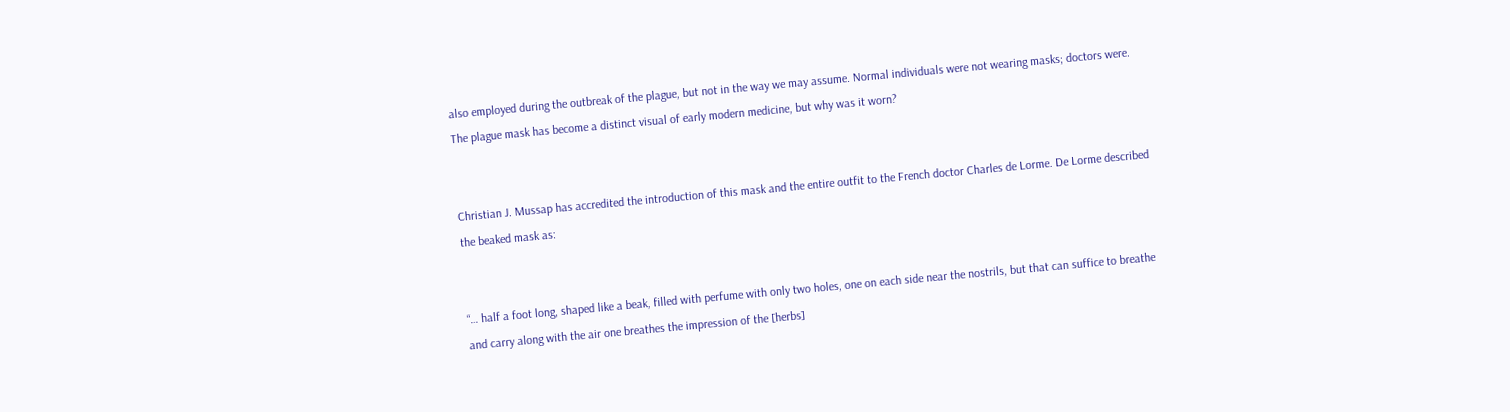also employed during the outbreak of the plague, but not in the way we may assume. Normal individuals were not wearing masks; doctors were. The plague mask has become a distinct visual of early modern medicine, but why was it worn?


Christian J. Mussap has accredited the introduction of this mask and the entire outfit to the French doctor Charles de Lorme. De Lorme described the beaked mask as:


“… half a foot long, shaped like a beak, filled with perfume with only two holes, one on each side near the nostrils, but that can suffice to breathe and carry along with the air one breathes the impression of the [herbs]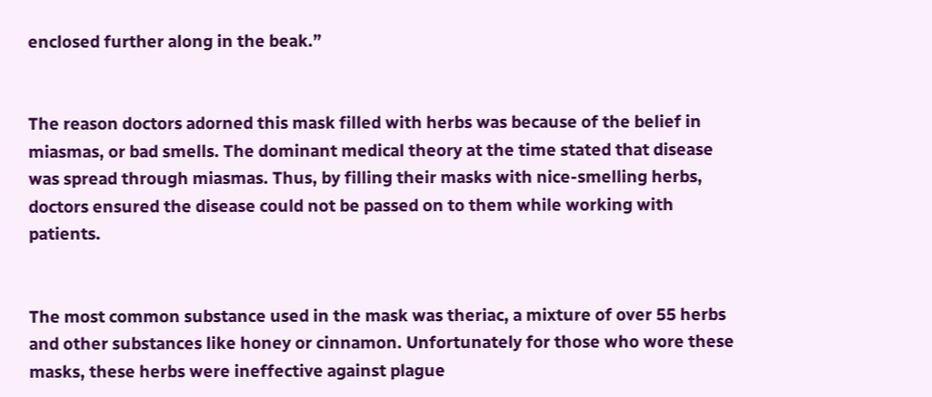enclosed further along in the beak.”


The reason doctors adorned this mask filled with herbs was because of the belief in miasmas, or bad smells. The dominant medical theory at the time stated that disease was spread through miasmas. Thus, by filling their masks with nice-smelling herbs, doctors ensured the disease could not be passed on to them while working with patients.


The most common substance used in the mask was theriac, a mixture of over 55 herbs and other substances like honey or cinnamon. Unfortunately for those who wore these masks, these herbs were ineffective against plague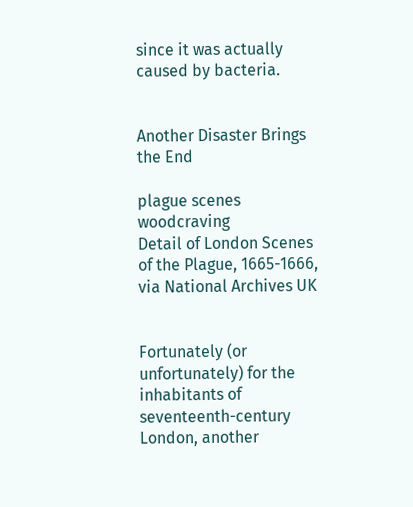since it was actually caused by bacteria.


Another Disaster Brings the End

plague scenes woodcraving
Detail of London Scenes of the Plague, 1665-1666, via National Archives UK


Fortunately (or unfortunately) for the inhabitants of seventeenth-century London, another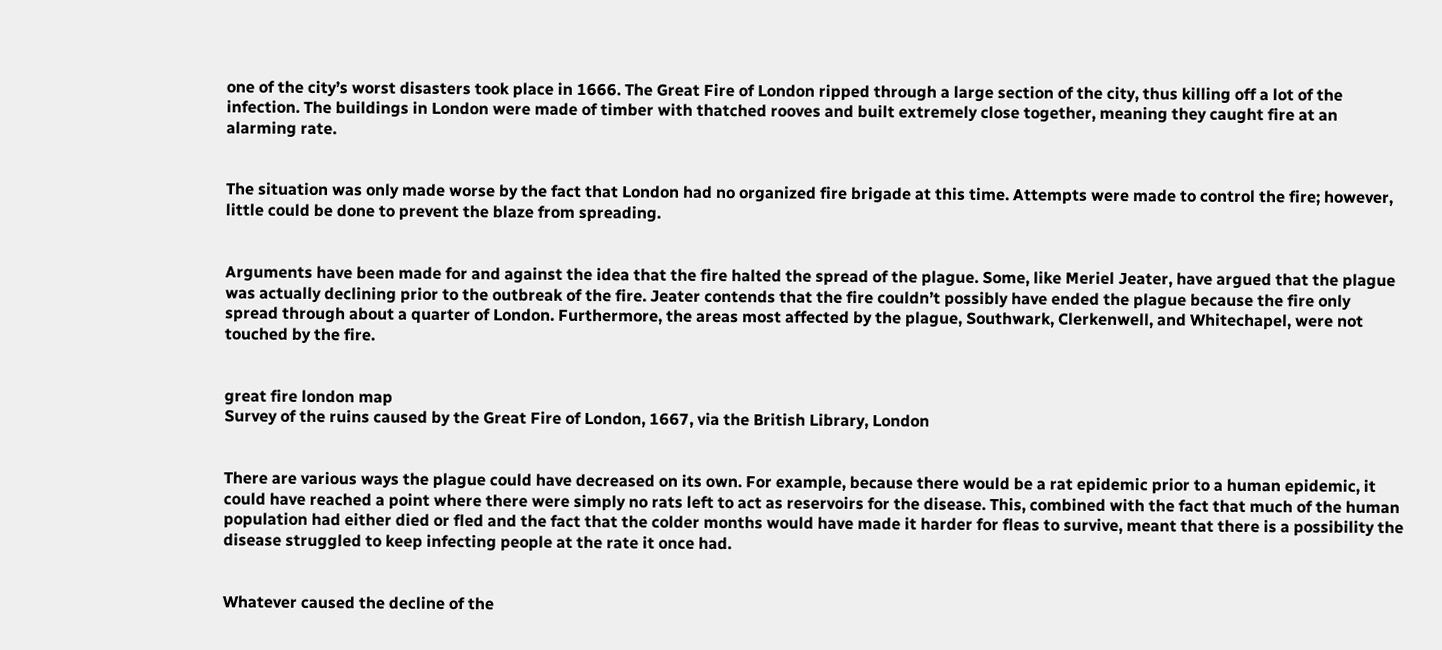one of the city’s worst disasters took place in 1666. The Great Fire of London ripped through a large section of the city, thus killing off a lot of the infection. The buildings in London were made of timber with thatched rooves and built extremely close together, meaning they caught fire at an alarming rate.


The situation was only made worse by the fact that London had no organized fire brigade at this time. Attempts were made to control the fire; however, little could be done to prevent the blaze from spreading.


Arguments have been made for and against the idea that the fire halted the spread of the plague. Some, like Meriel Jeater, have argued that the plague was actually declining prior to the outbreak of the fire. Jeater contends that the fire couldn’t possibly have ended the plague because the fire only spread through about a quarter of London. Furthermore, the areas most affected by the plague, Southwark, Clerkenwell, and Whitechapel, were not touched by the fire.


great fire london map
Survey of the ruins caused by the Great Fire of London, 1667, via the British Library, London


There are various ways the plague could have decreased on its own. For example, because there would be a rat epidemic prior to a human epidemic, it could have reached a point where there were simply no rats left to act as reservoirs for the disease. This, combined with the fact that much of the human population had either died or fled and the fact that the colder months would have made it harder for fleas to survive, meant that there is a possibility the disease struggled to keep infecting people at the rate it once had.


Whatever caused the decline of the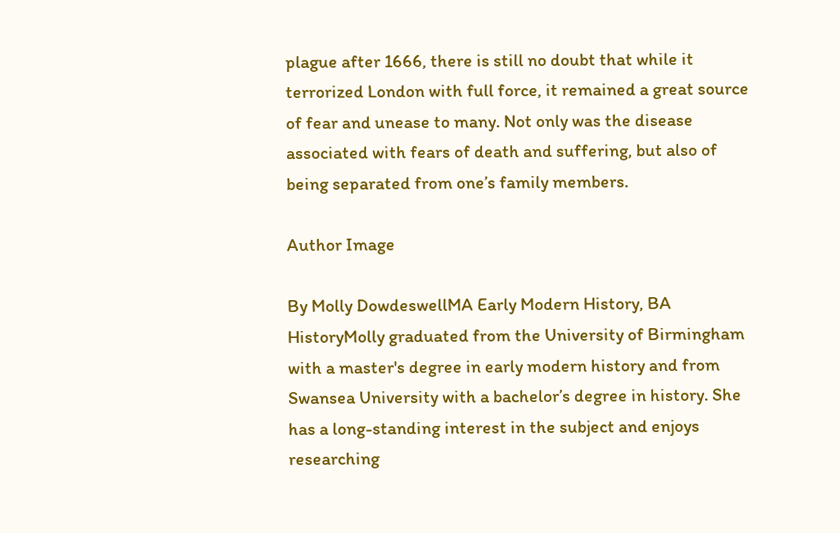plague after 1666, there is still no doubt that while it terrorized London with full force, it remained a great source of fear and unease to many. Not only was the disease associated with fears of death and suffering, but also of being separated from one’s family members.

Author Image

By Molly DowdeswellMA Early Modern History, BA HistoryMolly graduated from the University of Birmingham with a master's degree in early modern history and from Swansea University with a bachelor’s degree in history. She has a long-standing interest in the subject and enjoys researching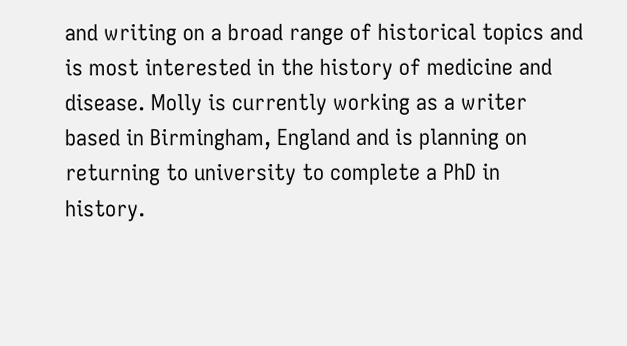and writing on a broad range of historical topics and is most interested in the history of medicine and disease. Molly is currently working as a writer based in Birmingham, England and is planning on returning to university to complete a PhD in history.